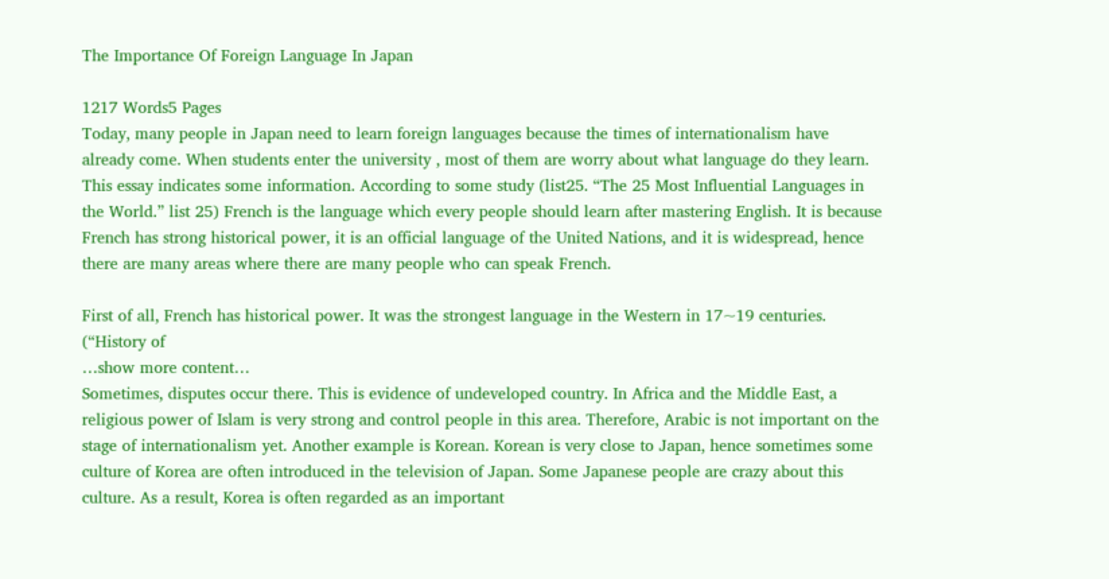The Importance Of Foreign Language In Japan

1217 Words5 Pages
Today, many people in Japan need to learn foreign languages because the times of internationalism have already come. When students enter the university , most of them are worry about what language do they learn. This essay indicates some information. According to some study (list25. “The 25 Most Influential Languages in the World.” list 25) French is the language which every people should learn after mastering English. It is because French has strong historical power, it is an official language of the United Nations, and it is widespread, hence there are many areas where there are many people who can speak French.

First of all, French has historical power. It was the strongest language in the Western in 17~19 centuries. (“History of
…show more content…
Sometimes, disputes occur there. This is evidence of undeveloped country. In Africa and the Middle East, a religious power of Islam is very strong and control people in this area. Therefore, Arabic is not important on the stage of internationalism yet. Another example is Korean. Korean is very close to Japan, hence sometimes some culture of Korea are often introduced in the television of Japan. Some Japanese people are crazy about this culture. As a result, Korea is often regarded as an important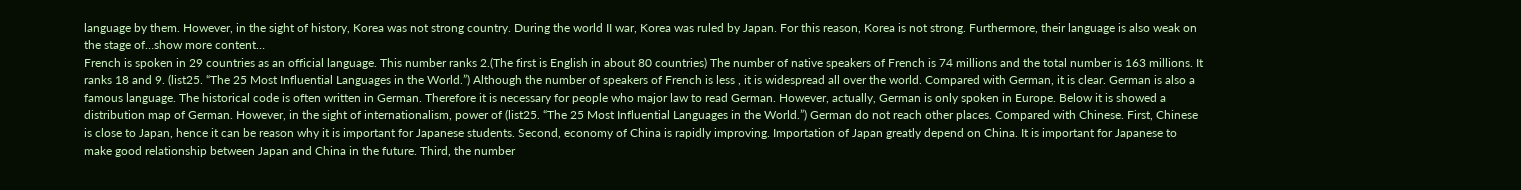language by them. However, in the sight of history, Korea was not strong country. During the world II war, Korea was ruled by Japan. For this reason, Korea is not strong. Furthermore, their language is also weak on the stage of…show more content…
French is spoken in 29 countries as an official language. This number ranks 2.(The first is English in about 80 countries) The number of native speakers of French is 74 millions and the total number is 163 millions. It ranks 18 and 9. (list25. “The 25 Most Influential Languages in the World.”) Although the number of speakers of French is less , it is widespread all over the world. Compared with German, it is clear. German is also a famous language. The historical code is often written in German. Therefore it is necessary for people who major law to read German. However, actually, German is only spoken in Europe. Below it is showed a distribution map of German. However, in the sight of internationalism, power of (list25. “The 25 Most Influential Languages in the World.”) German do not reach other places. Compared with Chinese. First, Chinese is close to Japan, hence it can be reason why it is important for Japanese students. Second, economy of China is rapidly improving. Importation of Japan greatly depend on China. It is important for Japanese to make good relationship between Japan and China in the future. Third, the number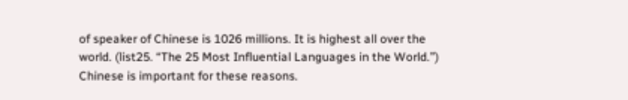of speaker of Chinese is 1026 millions. It is highest all over the world. (list25. “The 25 Most Influential Languages in the World.”) Chinese is important for these reasons.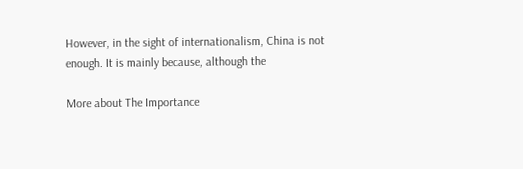However, in the sight of internationalism, China is not enough. It is mainly because, although the

More about The Importance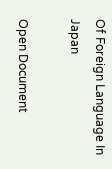Of Foreign Language In Japan

Open Document